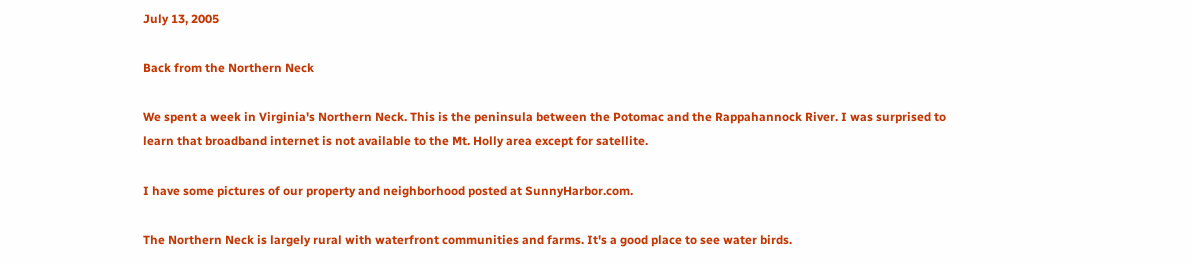July 13, 2005

Back from the Northern Neck

We spent a week in Virginia's Northern Neck. This is the peninsula between the Potomac and the Rappahannock River. I was surprised to learn that broadband internet is not available to the Mt. Holly area except for satellite.

I have some pictures of our property and neighborhood posted at SunnyHarbor.com.

The Northern Neck is largely rural with waterfront communities and farms. It's a good place to see water birds.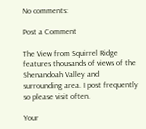No comments:

Post a Comment

The View from Squirrel Ridge features thousands of views of the Shenandoah Valley and surrounding area. I post frequently so please visit often.

Your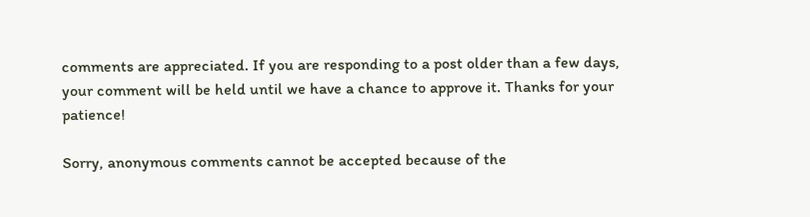comments are appreciated. If you are responding to a post older than a few days, your comment will be held until we have a chance to approve it. Thanks for your patience!

Sorry, anonymous comments cannot be accepted because of the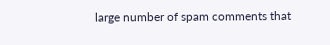large number of spam comments that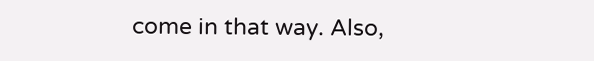come in that way. Also,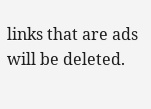links that are ads will be deleted.